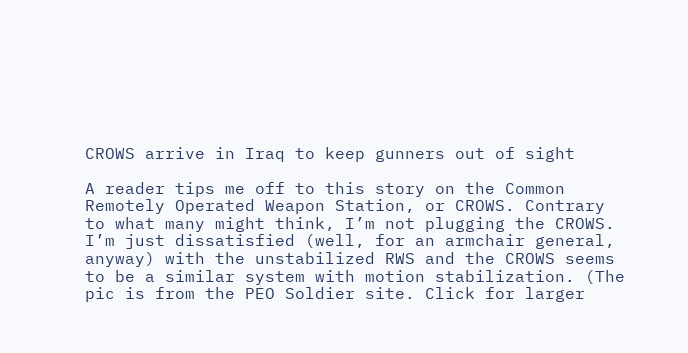CROWS arrive in Iraq to keep gunners out of sight

A reader tips me off to this story on the Common Remotely Operated Weapon Station, or CROWS. Contrary to what many might think, I’m not plugging the CROWS. I’m just dissatisfied (well, for an armchair general, anyway) with the unstabilized RWS and the CROWS seems to be a similar system with motion stabilization. (The pic is from the PEO Soldier site. Click for larger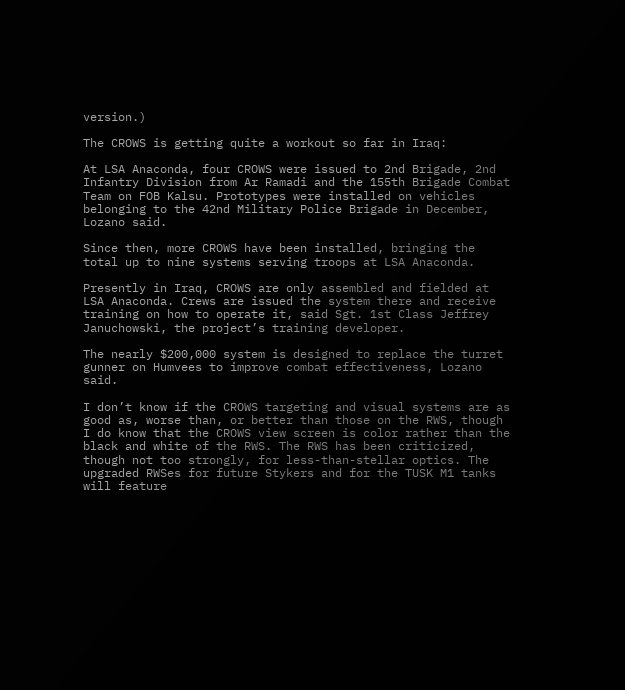version.)

The CROWS is getting quite a workout so far in Iraq:

At LSA Anaconda, four CROWS were issued to 2nd Brigade, 2nd Infantry Division from Ar Ramadi and the 155th Brigade Combat Team on FOB Kalsu. Prototypes were installed on vehicles belonging to the 42nd Military Police Brigade in December, Lozano said.

Since then, more CROWS have been installed, bringing the total up to nine systems serving troops at LSA Anaconda.

Presently in Iraq, CROWS are only assembled and fielded at LSA Anaconda. Crews are issued the system there and receive training on how to operate it, said Sgt. 1st Class Jeffrey Januchowski, the project’s training developer.

The nearly $200,000 system is designed to replace the turret gunner on Humvees to improve combat effectiveness, Lozano said.

I don’t know if the CROWS targeting and visual systems are as good as, worse than, or better than those on the RWS, though I do know that the CROWS view screen is color rather than the black and white of the RWS. The RWS has been criticized, though not too strongly, for less-than-stellar optics. The upgraded RWSes for future Stykers and for the TUSK M1 tanks will feature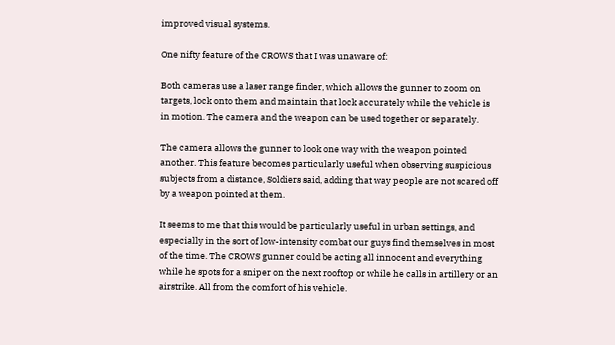improved visual systems.

One nifty feature of the CROWS that I was unaware of:

Both cameras use a laser range finder, which allows the gunner to zoom on targets, lock onto them and maintain that lock accurately while the vehicle is in motion. The camera and the weapon can be used together or separately.

The camera allows the gunner to look one way with the weapon pointed another. This feature becomes particularly useful when observing suspicious subjects from a distance, Soldiers said, adding that way people are not scared off by a weapon pointed at them.

It seems to me that this would be particularly useful in urban settings, and especially in the sort of low-intensity combat our guys find themselves in most of the time. The CROWS gunner could be acting all innocent and everything while he spots for a sniper on the next rooftop or while he calls in artillery or an airstrike. All from the comfort of his vehicle.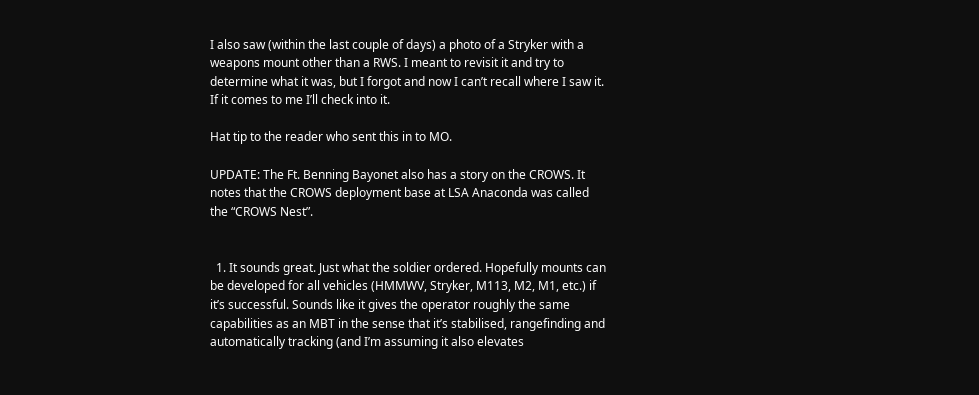I also saw (within the last couple of days) a photo of a Stryker with a weapons mount other than a RWS. I meant to revisit it and try to determine what it was, but I forgot and now I can’t recall where I saw it. If it comes to me I’ll check into it.

Hat tip to the reader who sent this in to MO.

UPDATE: The Ft. Benning Bayonet also has a story on the CROWS. It notes that the CROWS deployment base at LSA Anaconda was called the “CROWS Nest”.


  1. It sounds great. Just what the soldier ordered. Hopefully mounts can be developed for all vehicles (HMMWV, Stryker, M113, M2, M1, etc.) if it’s successful. Sounds like it gives the operator roughly the same capabilities as an MBT in the sense that it’s stabilised, rangefinding and automatically tracking (and I’m assuming it also elevates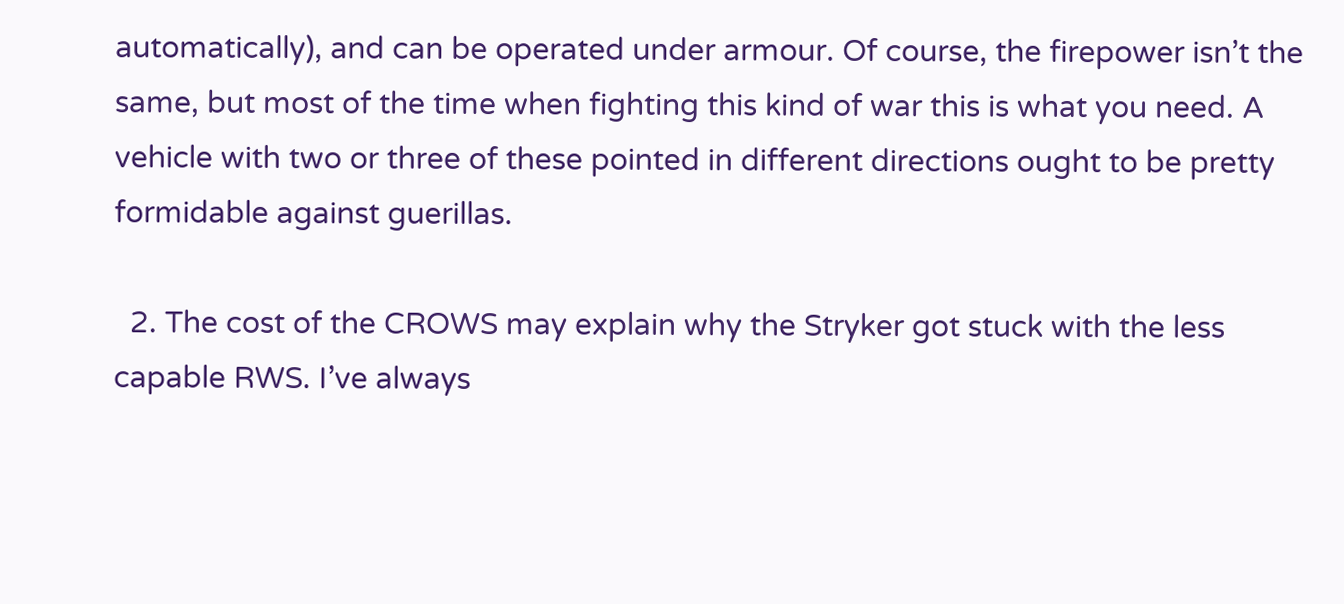automatically), and can be operated under armour. Of course, the firepower isn’t the same, but most of the time when fighting this kind of war this is what you need. A vehicle with two or three of these pointed in different directions ought to be pretty formidable against guerillas.

  2. The cost of the CROWS may explain why the Stryker got stuck with the less capable RWS. I’ve always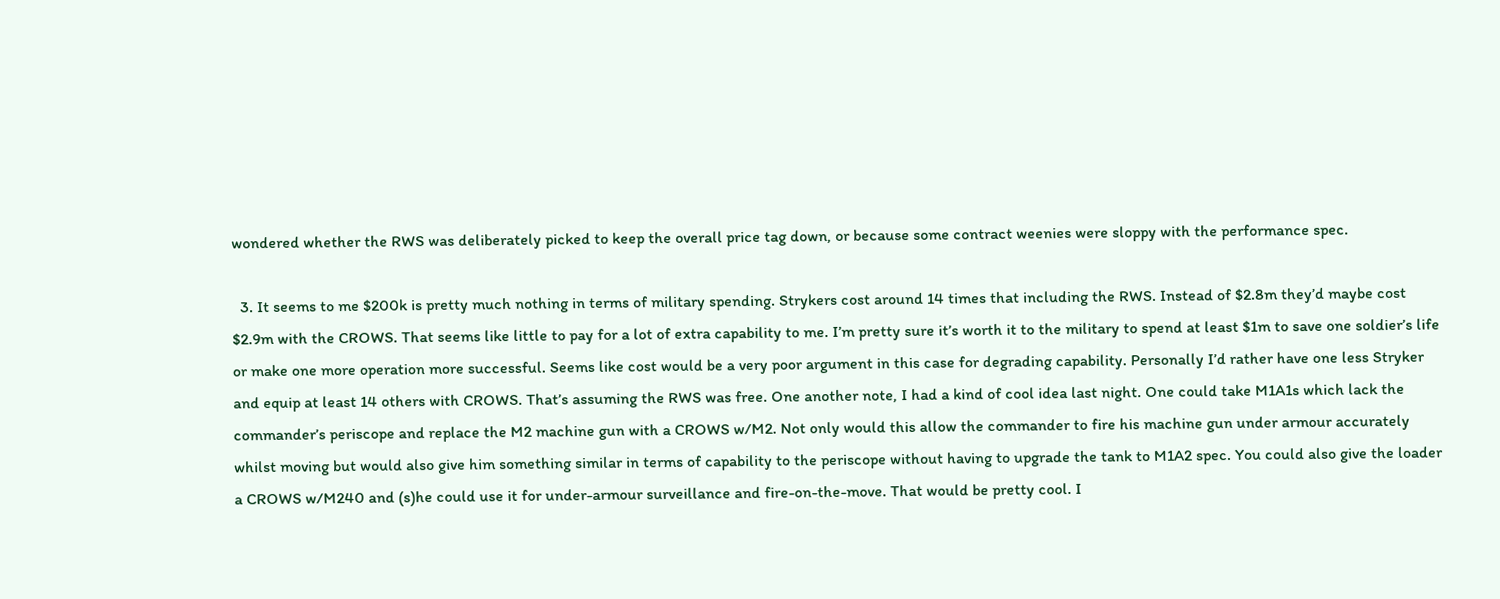wondered whether the RWS was deliberately picked to keep the overall price tag down, or because some contract weenies were sloppy with the performance spec.

  3. It seems to me $200k is pretty much nothing in terms of military spending. Strykers cost around 14 times that including the RWS. Instead of $2.8m they’d maybe cost $2.9m with the CROWS. That seems like little to pay for a lot of extra capability to me. I’m pretty sure it’s worth it to the military to spend at least $1m to save one soldier’s life or make one more operation more successful. Seems like cost would be a very poor argument in this case for degrading capability. Personally I’d rather have one less Stryker and equip at least 14 others with CROWS. That’s assuming the RWS was free. One another note, I had a kind of cool idea last night. One could take M1A1s which lack the commander’s periscope and replace the M2 machine gun with a CROWS w/M2. Not only would this allow the commander to fire his machine gun under armour accurately whilst moving but would also give him something similar in terms of capability to the periscope without having to upgrade the tank to M1A2 spec. You could also give the loader a CROWS w/M240 and (s)he could use it for under-armour surveillance and fire-on-the-move. That would be pretty cool. I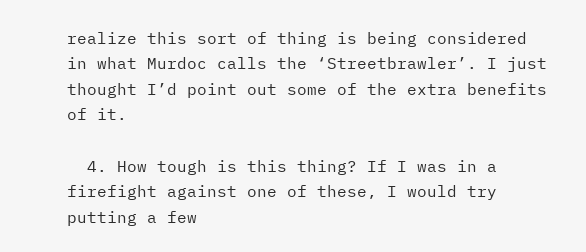realize this sort of thing is being considered in what Murdoc calls the ‘Streetbrawler’. I just thought I’d point out some of the extra benefits of it.

  4. How tough is this thing? If I was in a firefight against one of these, I would try putting a few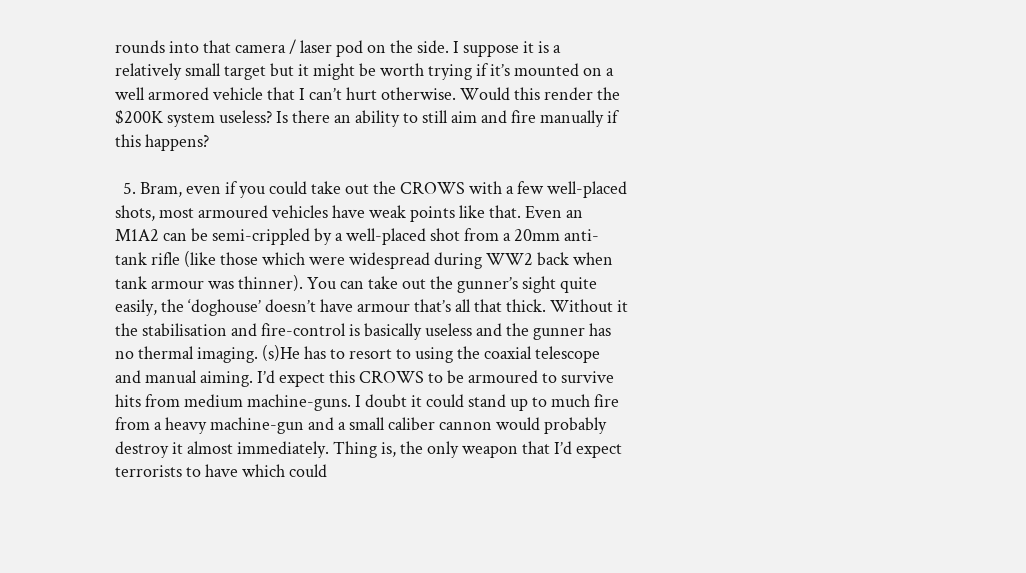rounds into that camera / laser pod on the side. I suppose it is a relatively small target but it might be worth trying if it’s mounted on a well armored vehicle that I can’t hurt otherwise. Would this render the $200K system useless? Is there an ability to still aim and fire manually if this happens?

  5. Bram, even if you could take out the CROWS with a few well-placed shots, most armoured vehicles have weak points like that. Even an M1A2 can be semi-crippled by a well-placed shot from a 20mm anti-tank rifle (like those which were widespread during WW2 back when tank armour was thinner). You can take out the gunner’s sight quite easily, the ‘doghouse’ doesn’t have armour that’s all that thick. Without it the stabilisation and fire-control is basically useless and the gunner has no thermal imaging. (s)He has to resort to using the coaxial telescope and manual aiming. I’d expect this CROWS to be armoured to survive hits from medium machine-guns. I doubt it could stand up to much fire from a heavy machine-gun and a small caliber cannon would probably destroy it almost immediately. Thing is, the only weapon that I’d expect terrorists to have which could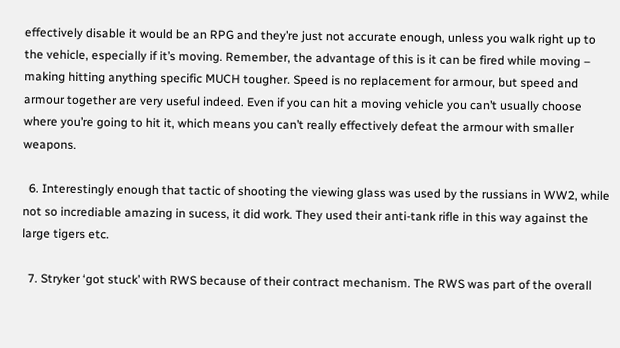effectively disable it would be an RPG and they’re just not accurate enough, unless you walk right up to the vehicle, especially if it’s moving. Remember, the advantage of this is it can be fired while moving – making hitting anything specific MUCH tougher. Speed is no replacement for armour, but speed and armour together are very useful indeed. Even if you can hit a moving vehicle you can’t usually choose where you’re going to hit it, which means you can’t really effectively defeat the armour with smaller weapons.

  6. Interestingly enough that tactic of shooting the viewing glass was used by the russians in WW2, while not so incrediable amazing in sucess, it did work. They used their anti-tank rifle in this way against the large tigers etc.

  7. Stryker ‘got stuck’ with RWS because of their contract mechanism. The RWS was part of the overall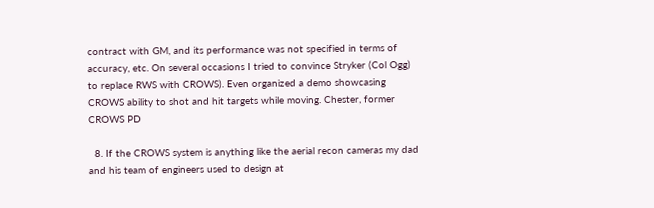contract with GM, and its performance was not specified in terms of accuracy, etc. On several occasions I tried to convince Stryker (Col Ogg) to replace RWS with CROWS). Even organized a demo showcasing CROWS ability to shot and hit targets while moving. Chester, former CROWS PD

  8. If the CROWS system is anything like the aerial recon cameras my dad and his team of engineers used to design at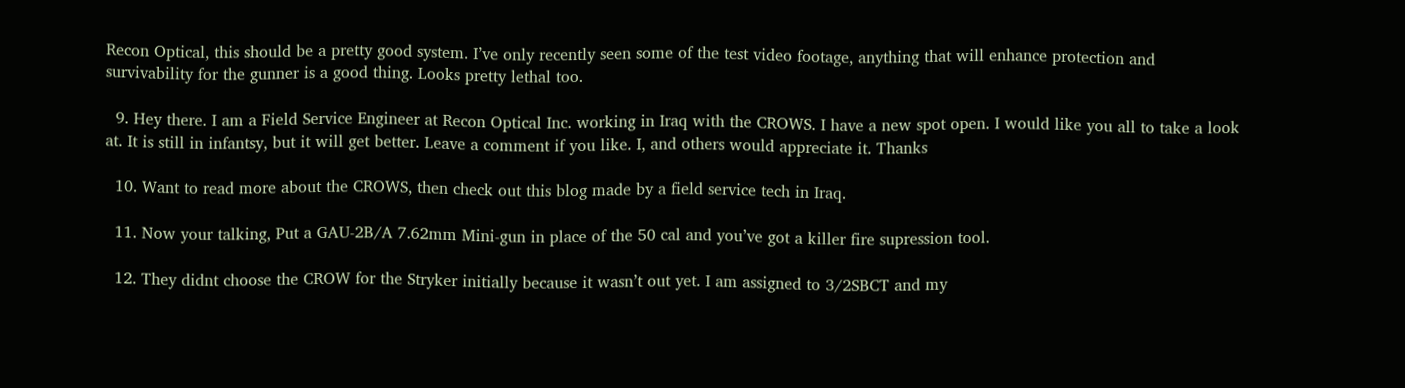Recon Optical, this should be a pretty good system. I’ve only recently seen some of the test video footage, anything that will enhance protection and survivability for the gunner is a good thing. Looks pretty lethal too.

  9. Hey there. I am a Field Service Engineer at Recon Optical Inc. working in Iraq with the CROWS. I have a new spot open. I would like you all to take a look at. It is still in infantsy, but it will get better. Leave a comment if you like. I, and others would appreciate it. Thanks

  10. Want to read more about the CROWS, then check out this blog made by a field service tech in Iraq.

  11. Now your talking, Put a GAU-2B/A 7.62mm Mini-gun in place of the 50 cal and you’ve got a killer fire supression tool.

  12. They didnt choose the CROW for the Stryker initially because it wasn’t out yet. I am assigned to 3/2SBCT and my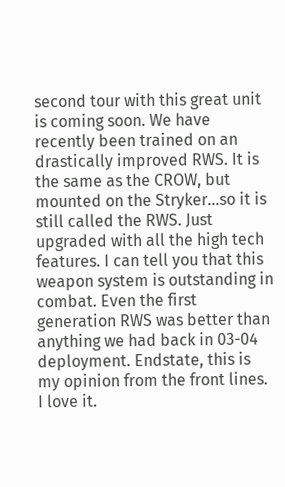second tour with this great unit is coming soon. We have recently been trained on an drastically improved RWS. It is the same as the CROW, but mounted on the Stryker…so it is still called the RWS. Just upgraded with all the high tech features. I can tell you that this weapon system is outstanding in combat. Even the first generation RWS was better than anything we had back in 03-04 deployment. Endstate, this is my opinion from the front lines. I love it.